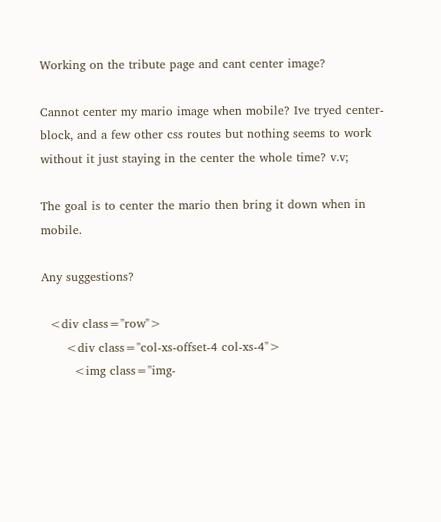Working on the tribute page and cant center image?

Cannot center my mario image when mobile? Ive tryed center-block, and a few other css routes but nothing seems to work without it just staying in the center the whole time? v.v;

The goal is to center the mario then bring it down when in mobile.

Any suggestions?

  <div class="row">
      <div class="col-xs-offset-4 col-xs-4">
        <img class="img-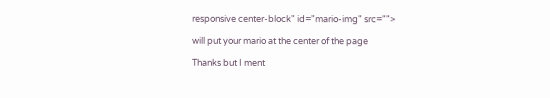responsive center-block" id="mario-img" src="">

will put your mario at the center of the page

Thanks but I ment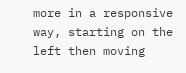more in a responsive way, starting on the left then moving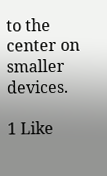to the center on smaller devices.

1 Like